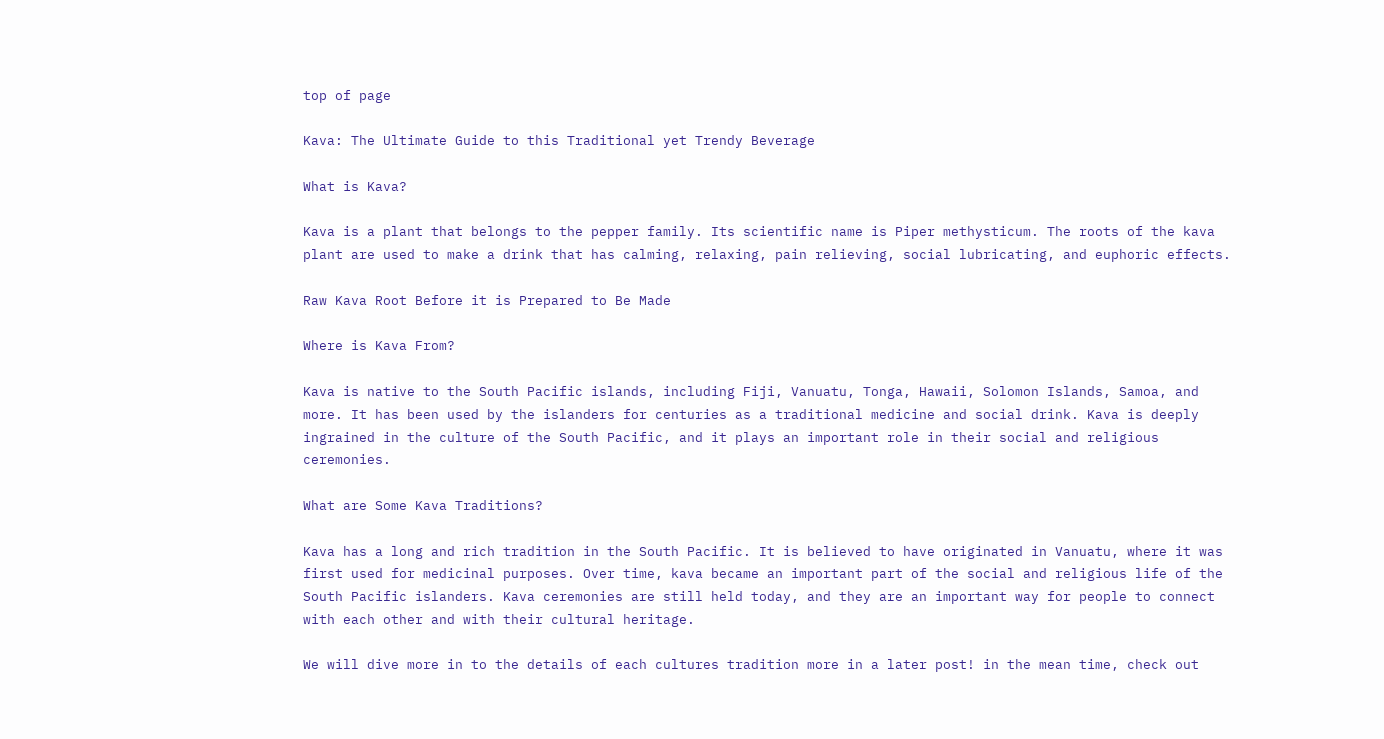top of page

Kava: The Ultimate Guide to this Traditional yet Trendy Beverage

What is Kava?

Kava is a plant that belongs to the pepper family. Its scientific name is Piper methysticum. The roots of the kava plant are used to make a drink that has calming, relaxing, pain relieving, social lubricating, and euphoric effects.

Raw Kava Root Before it is Prepared to Be Made

Where is Kava From?

Kava is native to the South Pacific islands, including Fiji, Vanuatu, Tonga, Hawaii, Solomon Islands, Samoa, and more. It has been used by the islanders for centuries as a traditional medicine and social drink. Kava is deeply ingrained in the culture of the South Pacific, and it plays an important role in their social and religious ceremonies.

What are Some Kava Traditions?

Kava has a long and rich tradition in the South Pacific. It is believed to have originated in Vanuatu, where it was first used for medicinal purposes. Over time, kava became an important part of the social and religious life of the South Pacific islanders. Kava ceremonies are still held today, and they are an important way for people to connect with each other and with their cultural heritage.

We will dive more in to the details of each cultures tradition more in a later post! in the mean time, check out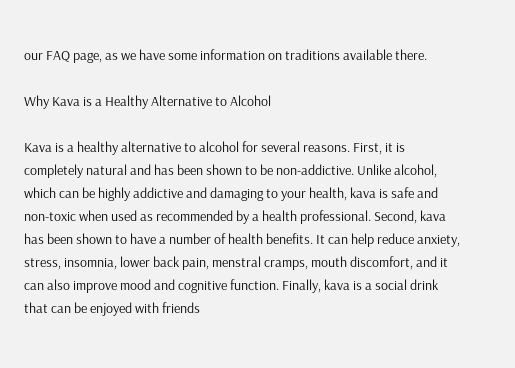our FAQ page, as we have some information on traditions available there.

Why Kava is a Healthy Alternative to Alcohol

Kava is a healthy alternative to alcohol for several reasons. First, it is completely natural and has been shown to be non-addictive. Unlike alcohol, which can be highly addictive and damaging to your health, kava is safe and non-toxic when used as recommended by a health professional. Second, kava has been shown to have a number of health benefits. It can help reduce anxiety, stress, insomnia, lower back pain, menstral cramps, mouth discomfort, and it can also improve mood and cognitive function. Finally, kava is a social drink that can be enjoyed with friends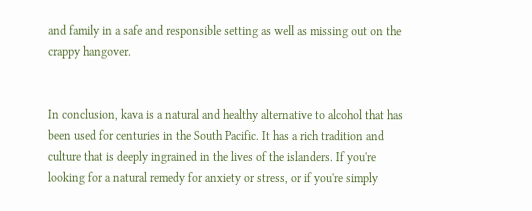and family in a safe and responsible setting as well as missing out on the crappy hangover.


In conclusion, kava is a natural and healthy alternative to alcohol that has been used for centuries in the South Pacific. It has a rich tradition and culture that is deeply ingrained in the lives of the islanders. If you're looking for a natural remedy for anxiety or stress, or if you're simply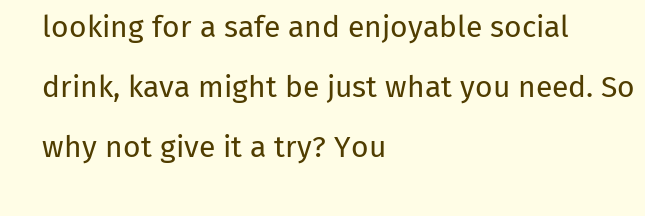looking for a safe and enjoyable social drink, kava might be just what you need. So why not give it a try? You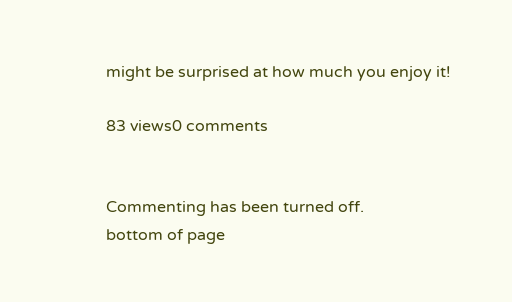might be surprised at how much you enjoy it!

83 views0 comments


Commenting has been turned off.
bottom of page